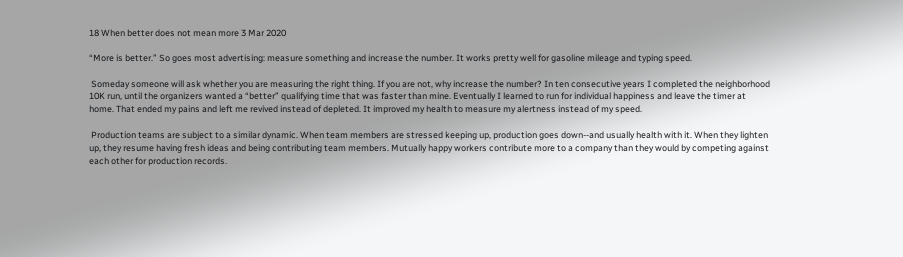18 When better does not mean more 3 Mar 2020

“More is better.” So goes most advertising: measure something and increase the number. It works pretty well for gasoline mileage and typing speed.

 Someday someone will ask whether you are measuring the right thing. If you are not, why increase the number? In ten consecutive years I completed the neighborhood 10K run, until the organizers wanted a “better” qualifying time that was faster than mine. Eventually I learned to run for individual happiness and leave the timer at home. That ended my pains and left me revived instead of depleted. It improved my health to measure my alertness instead of my speed.

 Production teams are subject to a similar dynamic. When team members are stressed keeping up, production goes down--and usually health with it. When they lighten up, they resume having fresh ideas and being contributing team members. Mutually happy workers contribute more to a company than they would by competing against each other for production records.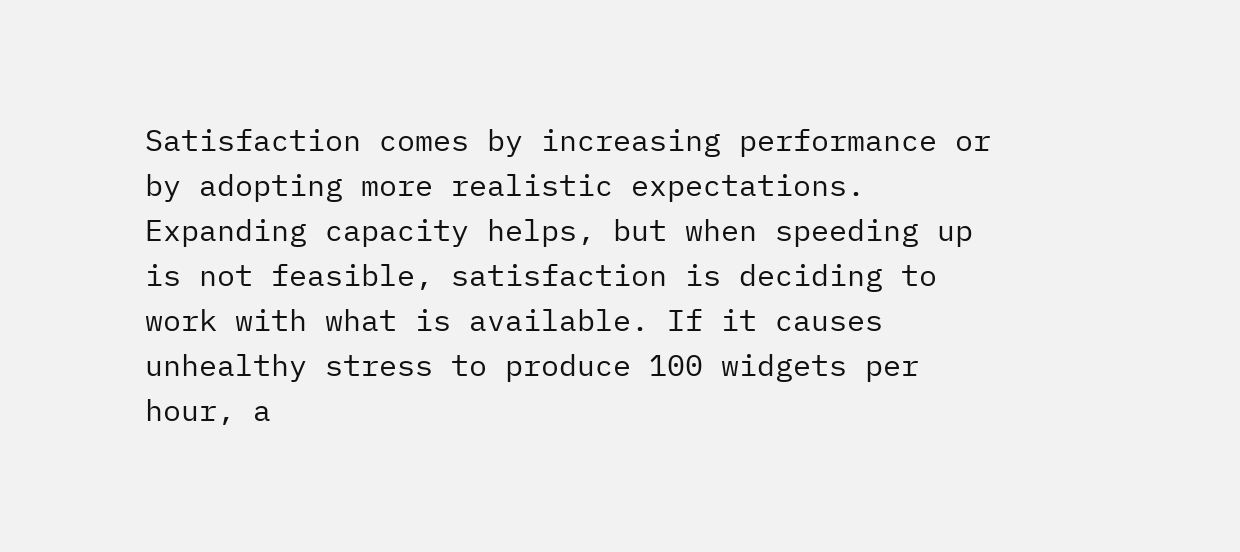Satisfaction comes by increasing performance or by adopting more realistic expectations. Expanding capacity helps, but when speeding up is not feasible, satisfaction is deciding to work with what is available. If it causes unhealthy stress to produce 100 widgets per hour, a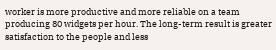worker is more productive and more reliable on a team producing 80 widgets per hour. The long-term result is greater satisfaction to the people and less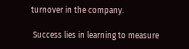turnover in the company.

 Success lies in learning to measure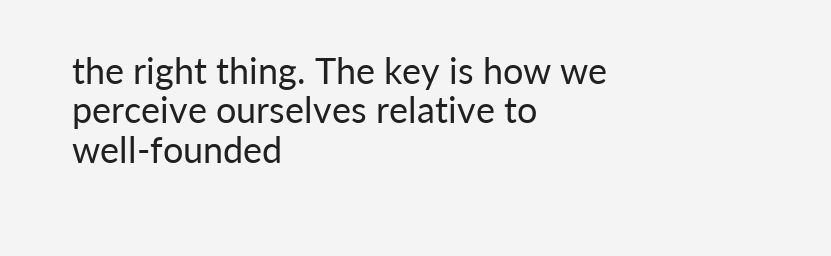the right thing. The key is how we perceive ourselves relative to well-founded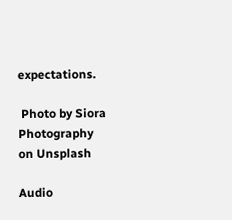expectations.

 Photo by Siora Photography on Unsplash

Audio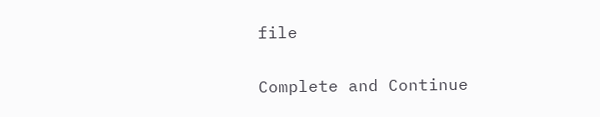file

Complete and Continue